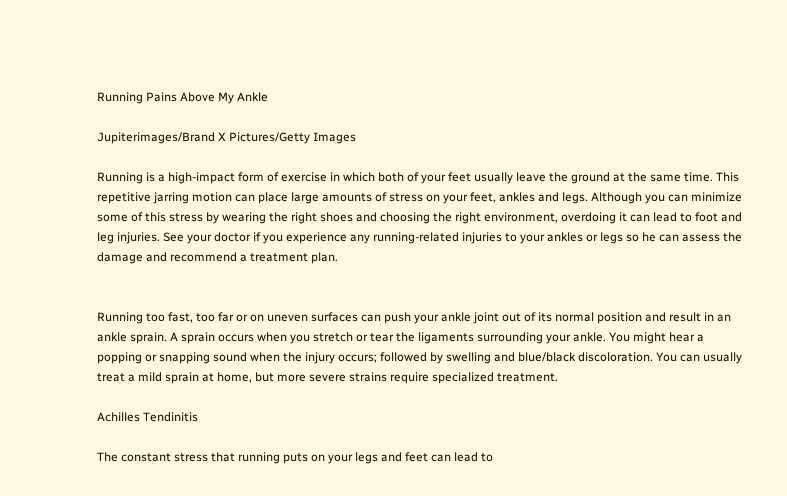Running Pains Above My Ankle

Jupiterimages/Brand X Pictures/Getty Images

Running is a high-impact form of exercise in which both of your feet usually leave the ground at the same time. This repetitive jarring motion can place large amounts of stress on your feet, ankles and legs. Although you can minimize some of this stress by wearing the right shoes and choosing the right environment, overdoing it can lead to foot and leg injuries. See your doctor if you experience any running-related injuries to your ankles or legs so he can assess the damage and recommend a treatment plan.


Running too fast, too far or on uneven surfaces can push your ankle joint out of its normal position and result in an ankle sprain. A sprain occurs when you stretch or tear the ligaments surrounding your ankle. You might hear a popping or snapping sound when the injury occurs; followed by swelling and blue/black discoloration. You can usually treat a mild sprain at home, but more severe strains require specialized treatment.

Achilles Tendinitis

The constant stress that running puts on your legs and feet can lead to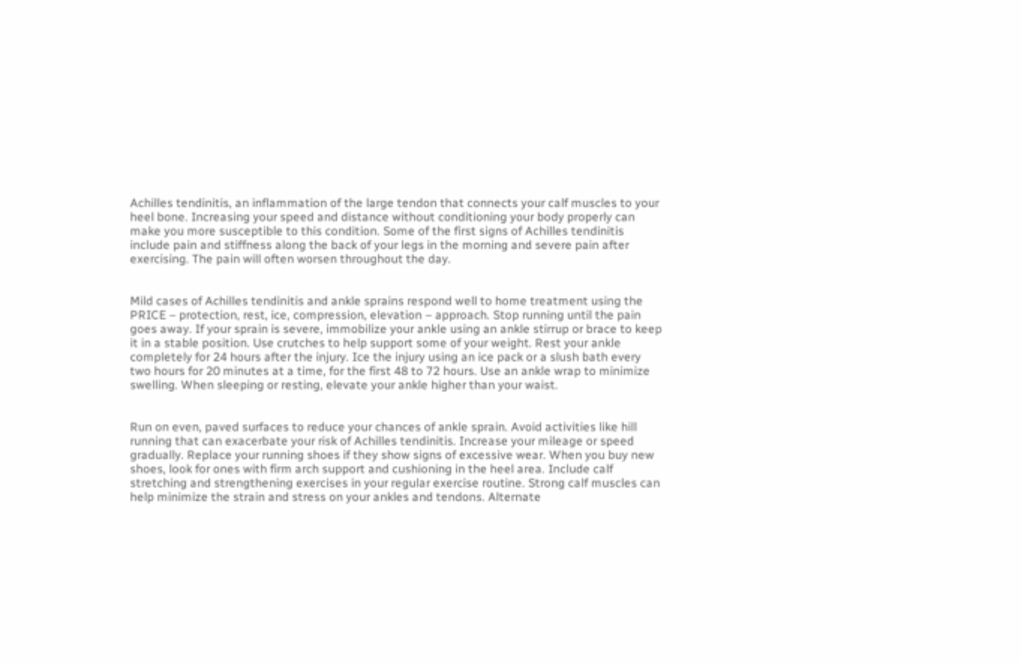Achilles tendinitis, an inflammation of the large tendon that connects your calf muscles to your heel bone. Increasing your speed and distance without conditioning your body properly can make you more susceptible to this condition. Some of the first signs of Achilles tendinitis include pain and stiffness along the back of your legs in the morning and severe pain after exercising. The pain will often worsen throughout the day.


Mild cases of Achilles tendinitis and ankle sprains respond well to home treatment using the PRICE – protection, rest, ice, compression, elevation – approach. Stop running until the pain goes away. If your sprain is severe, immobilize your ankle using an ankle stirrup or brace to keep it in a stable position. Use crutches to help support some of your weight. Rest your ankle completely for 24 hours after the injury. Ice the injury using an ice pack or a slush bath every two hours for 20 minutes at a time, for the first 48 to 72 hours. Use an ankle wrap to minimize swelling. When sleeping or resting, elevate your ankle higher than your waist.


Run on even, paved surfaces to reduce your chances of ankle sprain. Avoid activities like hill running that can exacerbate your risk of Achilles tendinitis. Increase your mileage or speed gradually. Replace your running shoes if they show signs of excessive wear. When you buy new shoes, look for ones with firm arch support and cushioning in the heel area. Include calf stretching and strengthening exercises in your regular exercise routine. Strong calf muscles can help minimize the strain and stress on your ankles and tendons. Alternate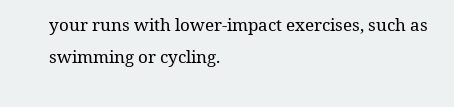your runs with lower-impact exercises, such as swimming or cycling.